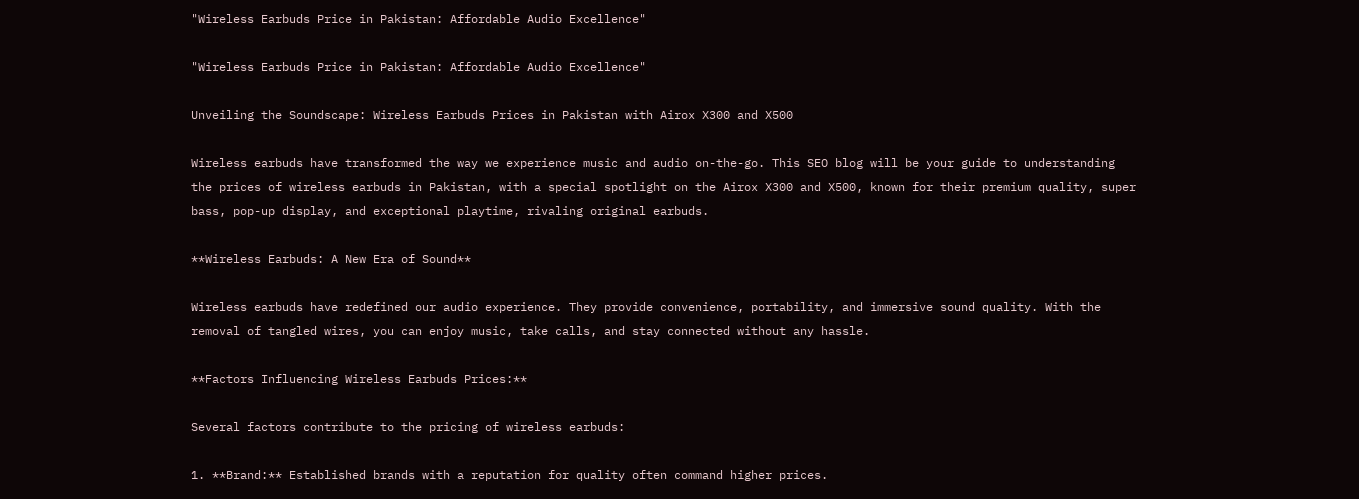"Wireless Earbuds Price in Pakistan: Affordable Audio Excellence"

"Wireless Earbuds Price in Pakistan: Affordable Audio Excellence"

Unveiling the Soundscape: Wireless Earbuds Prices in Pakistan with Airox X300 and X500

Wireless earbuds have transformed the way we experience music and audio on-the-go. This SEO blog will be your guide to understanding the prices of wireless earbuds in Pakistan, with a special spotlight on the Airox X300 and X500, known for their premium quality, super bass, pop-up display, and exceptional playtime, rivaling original earbuds.

**Wireless Earbuds: A New Era of Sound**

Wireless earbuds have redefined our audio experience. They provide convenience, portability, and immersive sound quality. With the removal of tangled wires, you can enjoy music, take calls, and stay connected without any hassle.

**Factors Influencing Wireless Earbuds Prices:**

Several factors contribute to the pricing of wireless earbuds:

1. **Brand:** Established brands with a reputation for quality often command higher prices.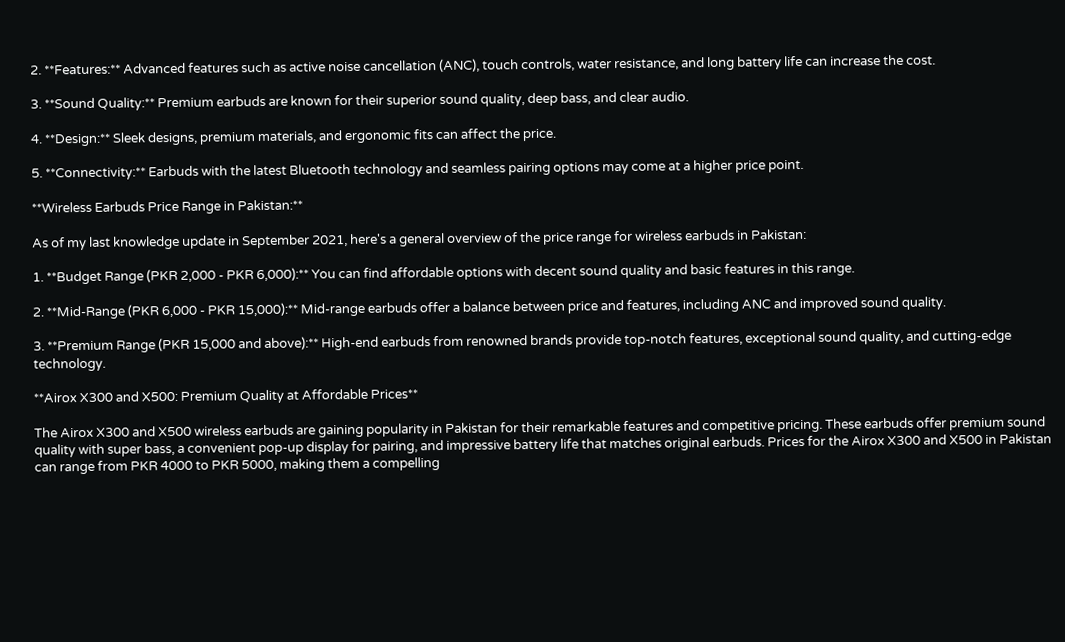2. **Features:** Advanced features such as active noise cancellation (ANC), touch controls, water resistance, and long battery life can increase the cost.

3. **Sound Quality:** Premium earbuds are known for their superior sound quality, deep bass, and clear audio.

4. **Design:** Sleek designs, premium materials, and ergonomic fits can affect the price.

5. **Connectivity:** Earbuds with the latest Bluetooth technology and seamless pairing options may come at a higher price point.

**Wireless Earbuds Price Range in Pakistan:**

As of my last knowledge update in September 2021, here's a general overview of the price range for wireless earbuds in Pakistan:

1. **Budget Range (PKR 2,000 - PKR 6,000):** You can find affordable options with decent sound quality and basic features in this range.

2. **Mid-Range (PKR 6,000 - PKR 15,000):** Mid-range earbuds offer a balance between price and features, including ANC and improved sound quality.

3. **Premium Range (PKR 15,000 and above):** High-end earbuds from renowned brands provide top-notch features, exceptional sound quality, and cutting-edge technology.

**Airox X300 and X500: Premium Quality at Affordable Prices**

The Airox X300 and X500 wireless earbuds are gaining popularity in Pakistan for their remarkable features and competitive pricing. These earbuds offer premium sound quality with super bass, a convenient pop-up display for pairing, and impressive battery life that matches original earbuds. Prices for the Airox X300 and X500 in Pakistan can range from PKR 4000 to PKR 5000, making them a compelling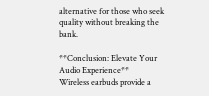alternative for those who seek quality without breaking the bank.

**Conclusion: Elevate Your Audio Experience**
Wireless earbuds provide a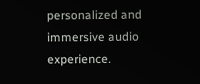personalized and immersive audio experience.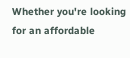Whether you're looking for an affordable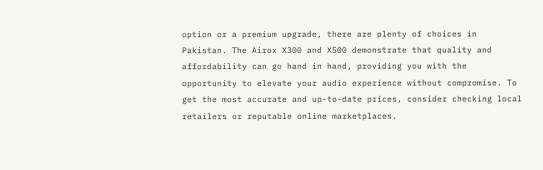option or a premium upgrade, there are plenty of choices in Pakistan. The Airox X300 and X500 demonstrate that quality and affordability can go hand in hand, providing you with the opportunity to elevate your audio experience without compromise. To get the most accurate and up-to-date prices, consider checking local retailers or reputable online marketplaces.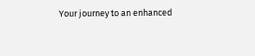Your journey to an enhanced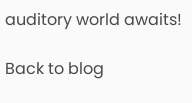auditory world awaits!

Back to blog